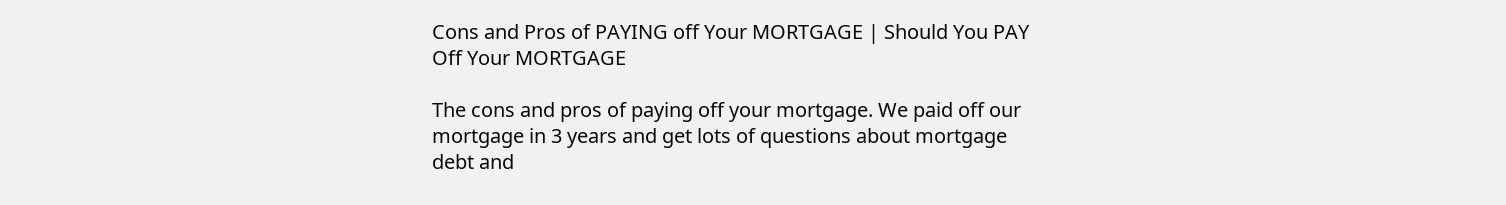Cons and Pros of PAYING off Your MORTGAGE | Should You PAY Off Your MORTGAGE

The cons and pros of paying off your mortgage. We paid off our mortgage in 3 years and get lots of questions about mortgage debt and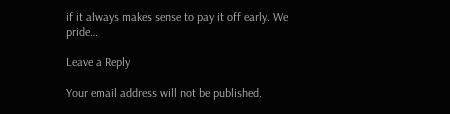if it always makes sense to pay it off early. We pride…

Leave a Reply

Your email address will not be published.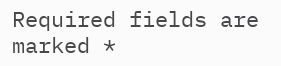Required fields are marked *